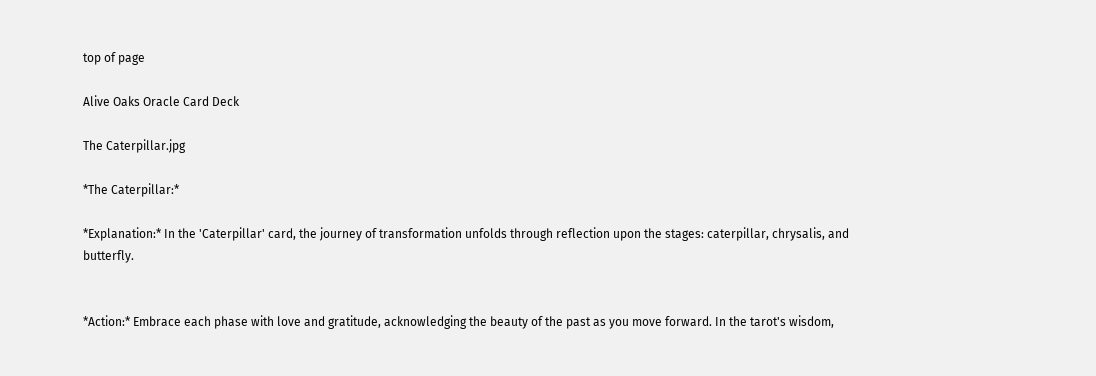top of page

Alive Oaks Oracle Card Deck

The Caterpillar.jpg

*The Caterpillar:*

*Explanation:* In the 'Caterpillar' card, the journey of transformation unfolds through reflection upon the stages: caterpillar, chrysalis, and butterfly.


*Action:* Embrace each phase with love and gratitude, acknowledging the beauty of the past as you move forward. In the tarot's wisdom,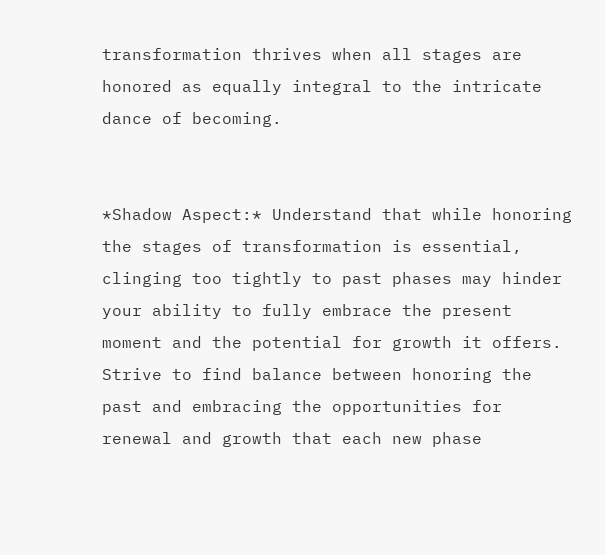transformation thrives when all stages are honored as equally integral to the intricate dance of becoming.


*Shadow Aspect:* Understand that while honoring the stages of transformation is essential, clinging too tightly to past phases may hinder your ability to fully embrace the present moment and the potential for growth it offers. Strive to find balance between honoring the past and embracing the opportunities for renewal and growth that each new phase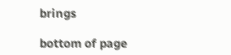brings

bottom of page